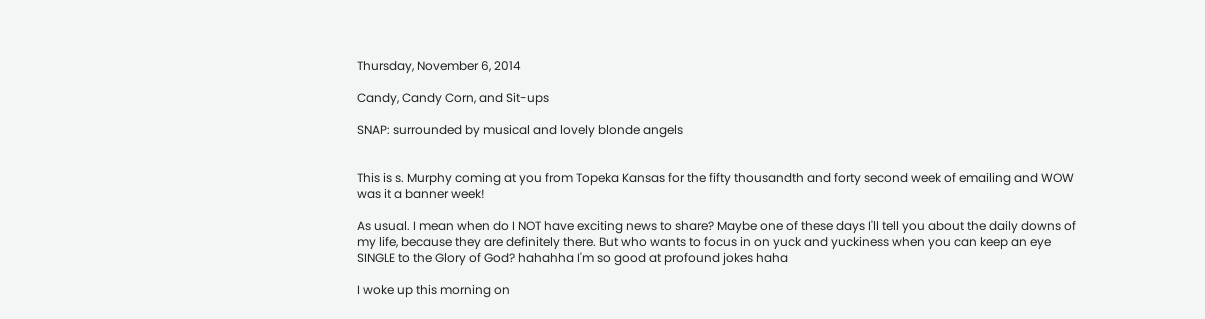Thursday, November 6, 2014

Candy, Candy Corn, and Sit-ups

SNAP: surrounded by musical and lovely blonde angels


This is s. Murphy coming at you from Topeka Kansas for the fifty thousandth and forty second week of emailing and WOW was it a banner week!

As usual. I mean when do I NOT have exciting news to share? Maybe one of these days I'll tell you about the daily downs of my life, because they are definitely there. But who wants to focus in on yuck and yuckiness when you can keep an eye SINGLE to the Glory of God? hahahha I'm so good at profound jokes haha

I woke up this morning on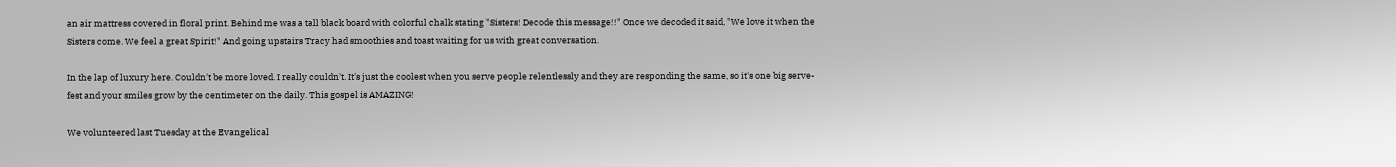an air mattress covered in floral print. Behind me was a tall black board with colorful chalk stating "Sisters! Decode this message!!" Once we decoded it said, "We love it when the Sisters come. We feel a great Spirit!" And going upstairs Tracy had smoothies and toast waiting for us with great conversation.

In the lap of luxury here. Couldn't be more loved. I really couldn't. It's just the coolest when you serve people relentlessly and they are responding the same, so it's one big serve-fest and your smiles grow by the centimeter on the daily. This gospel is AMAZING!

We volunteered last Tuesday at the Evangelical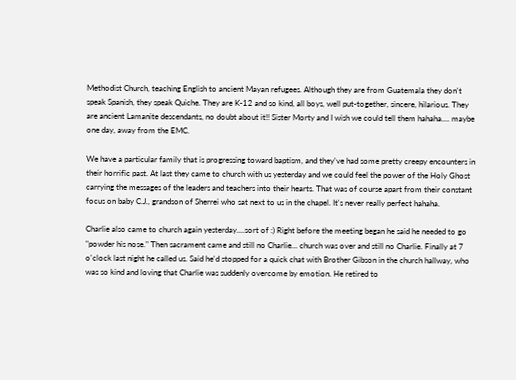Methodist Church, teaching English to ancient Mayan refugees. Although they are from Guatemala they don't speak Spanish, they speak Quiche. They are K-12 and so kind, all boys, well put-together, sincere, hilarious. They are ancient Lamanite descendants, no doubt about it!! Sister Morty and I wish we could tell them hahaha.... maybe one day, away from the EMC.

We have a particular family that is progressing toward baptism, and they've had some pretty creepy encounters in their horrific past. At last they came to church with us yesterday and we could feel the power of the Holy Ghost carrying the messages of the leaders and teachers into their hearts. That was of course apart from their constant focus on baby C.J., grandson of Sherrei who sat next to us in the chapel. It's never really perfect hahaha.

Charlie also came to church again yesterday....sort of :) Right before the meeting began he said he needed to go "powder his nose." Then sacrament came and still no Charlie... church was over and still no Charlie. Finally at 7 o'clock last night he called us. Said he'd stopped for a quick chat with Brother Gibson in the church hallway, who was so kind and loving that Charlie was suddenly overcome by emotion. He retired to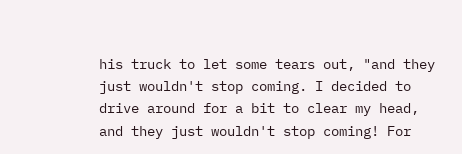his truck to let some tears out, "and they just wouldn't stop coming. I decided to drive around for a bit to clear my head, and they just wouldn't stop coming! For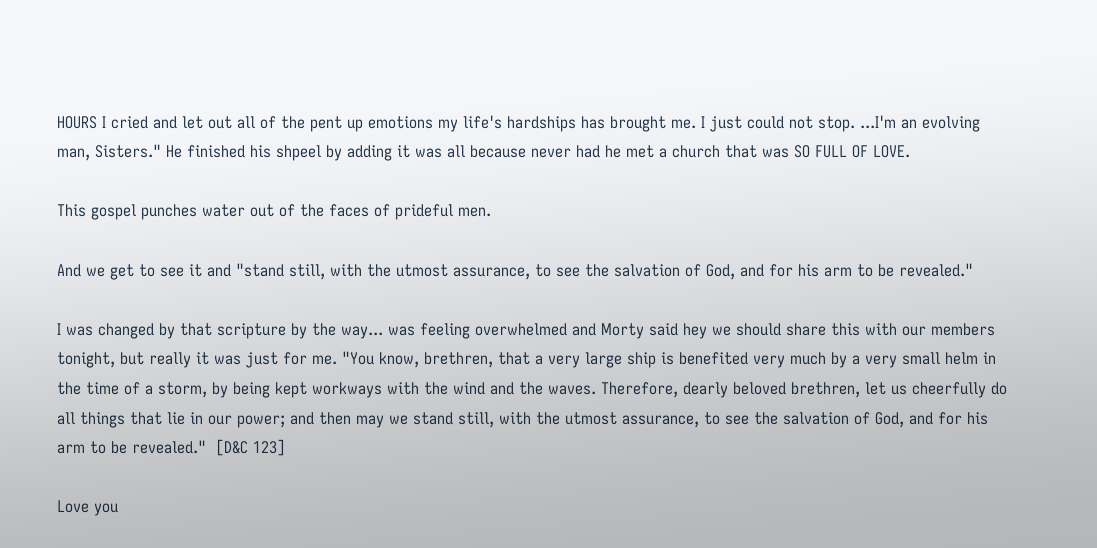HOURS I cried and let out all of the pent up emotions my life's hardships has brought me. I just could not stop. ...I'm an evolving man, Sisters." He finished his shpeel by adding it was all because never had he met a church that was SO FULL OF LOVE.

This gospel punches water out of the faces of prideful men.

And we get to see it and "stand still, with the utmost assurance, to see the salvation of God, and for his arm to be revealed."

I was changed by that scripture by the way... was feeling overwhelmed and Morty said hey we should share this with our members tonight, but really it was just for me. "You know, brethren, that a very large ship is benefited very much by a very small helm in the time of a storm, by being kept workways with the wind and the waves. Therefore, dearly beloved brethren, let us cheerfully do all things that lie in our power; and then may we stand still, with the utmost assurance, to see the salvation of God, and for his arm to be revealed."  [D&C 123]

Love you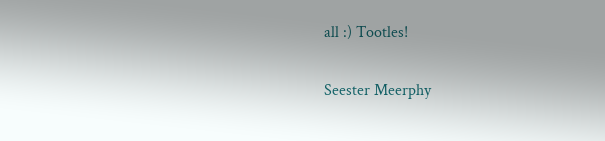all :) Tootles!

Seester Meerphy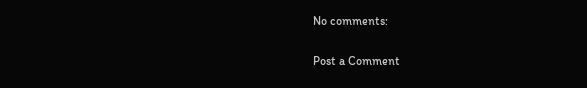No comments:

Post a Comment